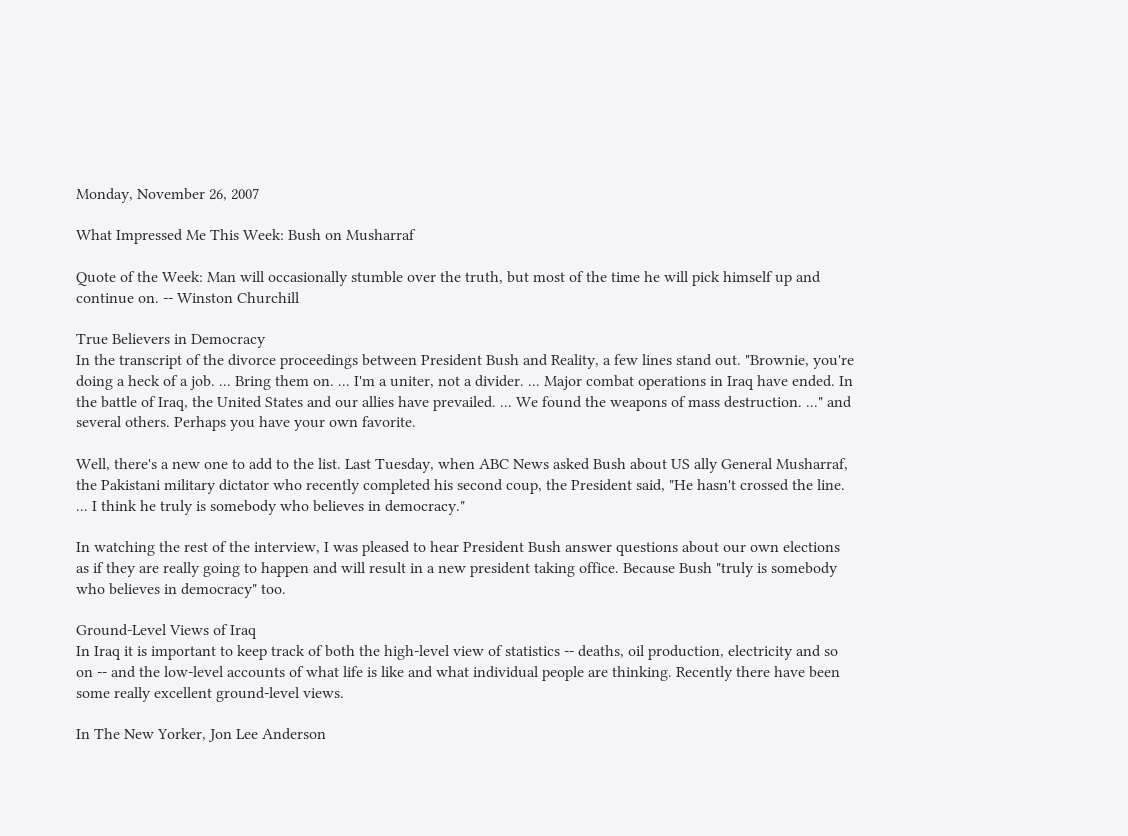Monday, November 26, 2007

What Impressed Me This Week: Bush on Musharraf

Quote of the Week: Man will occasionally stumble over the truth, but most of the time he will pick himself up and continue on. -- Winston Churchill

True Believers in Democracy
In the transcript of the divorce proceedings between President Bush and Reality, a few lines stand out. "Brownie, you're doing a heck of a job. ... Bring them on. ... I'm a uniter, not a divider. ... Major combat operations in Iraq have ended. In the battle of Iraq, the United States and our allies have prevailed. ... We found the weapons of mass destruction. ..." and several others. Perhaps you have your own favorite.

Well, there's a new one to add to the list. Last Tuesday, when ABC News asked Bush about US ally General Musharraf, the Pakistani military dictator who recently completed his second coup, the President said, "He hasn't crossed the line. ... I think he truly is somebody who believes in democracy."

In watching the rest of the interview, I was pleased to hear President Bush answer questions about our own elections as if they are really going to happen and will result in a new president taking office. Because Bush "truly is somebody who believes in democracy" too.

Ground-Level Views of Iraq
In Iraq it is important to keep track of both the high-level view of statistics -- deaths, oil production, electricity and so on -- and the low-level accounts of what life is like and what individual people are thinking. Recently there have been some really excellent ground-level views.

In The New Yorker, Jon Lee Anderson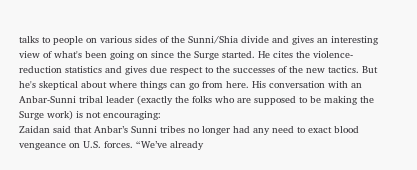talks to people on various sides of the Sunni/Shia divide and gives an interesting view of what's been going on since the Surge started. He cites the violence-reduction statistics and gives due respect to the successes of the new tactics. But he's skeptical about where things can go from here. His conversation with an Anbar-Sunni tribal leader (exactly the folks who are supposed to be making the Surge work) is not encouraging:
Zaidan said that Anbar’s Sunni tribes no longer had any need to exact blood vengeance on U.S. forces. “We’ve already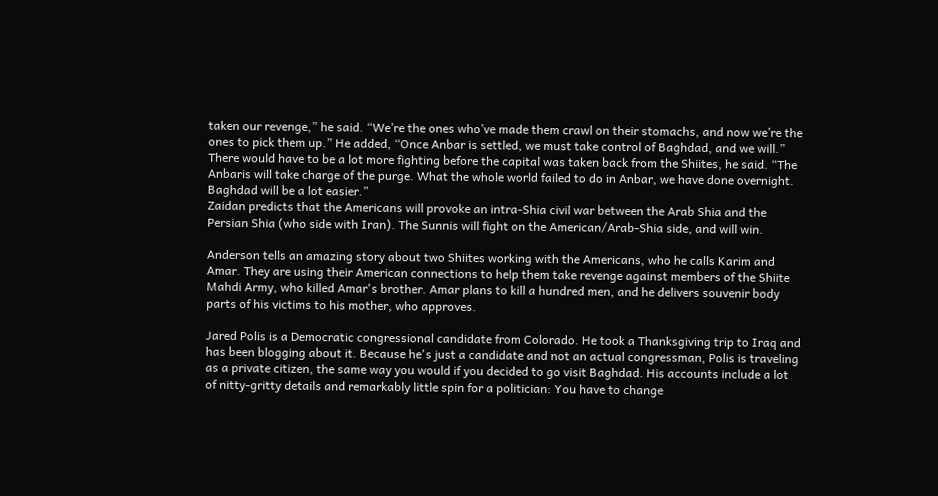taken our revenge,” he said. “We’re the ones who’ve made them crawl on their stomachs, and now we’re the ones to pick them up.” He added, “Once Anbar is settled, we must take control of Baghdad, and we will.” There would have to be a lot more fighting before the capital was taken back from the Shiites, he said. “The Anbaris will take charge of the purge. What the whole world failed to do in Anbar, we have done overnight. Baghdad will be a lot easier.”
Zaidan predicts that the Americans will provoke an intra-Shia civil war between the Arab Shia and the Persian Shia (who side with Iran). The Sunnis will fight on the American/Arab-Shia side, and will win.

Anderson tells an amazing story about two Shiites working with the Americans, who he calls Karim and Amar. They are using their American connections to help them take revenge against members of the Shiite Mahdi Army, who killed Amar's brother. Amar plans to kill a hundred men, and he delivers souvenir body parts of his victims to his mother, who approves.

Jared Polis is a Democratic congressional candidate from Colorado. He took a Thanksgiving trip to Iraq and has been blogging about it. Because he's just a candidate and not an actual congressman, Polis is traveling as a private citizen, the same way you would if you decided to go visit Baghdad. His accounts include a lot of nitty-gritty details and remarkably little spin for a politician: You have to change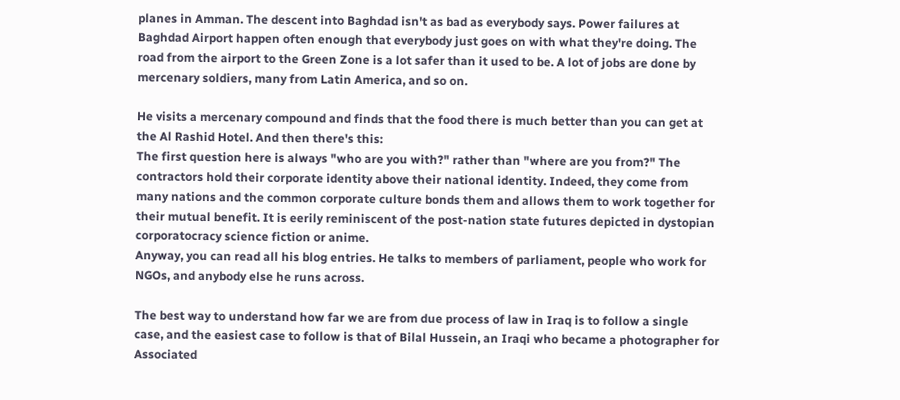planes in Amman. The descent into Baghdad isn't as bad as everybody says. Power failures at Baghdad Airport happen often enough that everybody just goes on with what they're doing. The road from the airport to the Green Zone is a lot safer than it used to be. A lot of jobs are done by mercenary soldiers, many from Latin America, and so on.

He visits a mercenary compound and finds that the food there is much better than you can get at the Al Rashid Hotel. And then there's this:
The first question here is always "who are you with?" rather than "where are you from?" The contractors hold their corporate identity above their national identity. Indeed, they come from many nations and the common corporate culture bonds them and allows them to work together for their mutual benefit. It is eerily reminiscent of the post-nation state futures depicted in dystopian corporatocracy science fiction or anime.
Anyway, you can read all his blog entries. He talks to members of parliament, people who work for NGOs, and anybody else he runs across.

The best way to understand how far we are from due process of law in Iraq is to follow a single case, and the easiest case to follow is that of Bilal Hussein, an Iraqi who became a photographer for Associated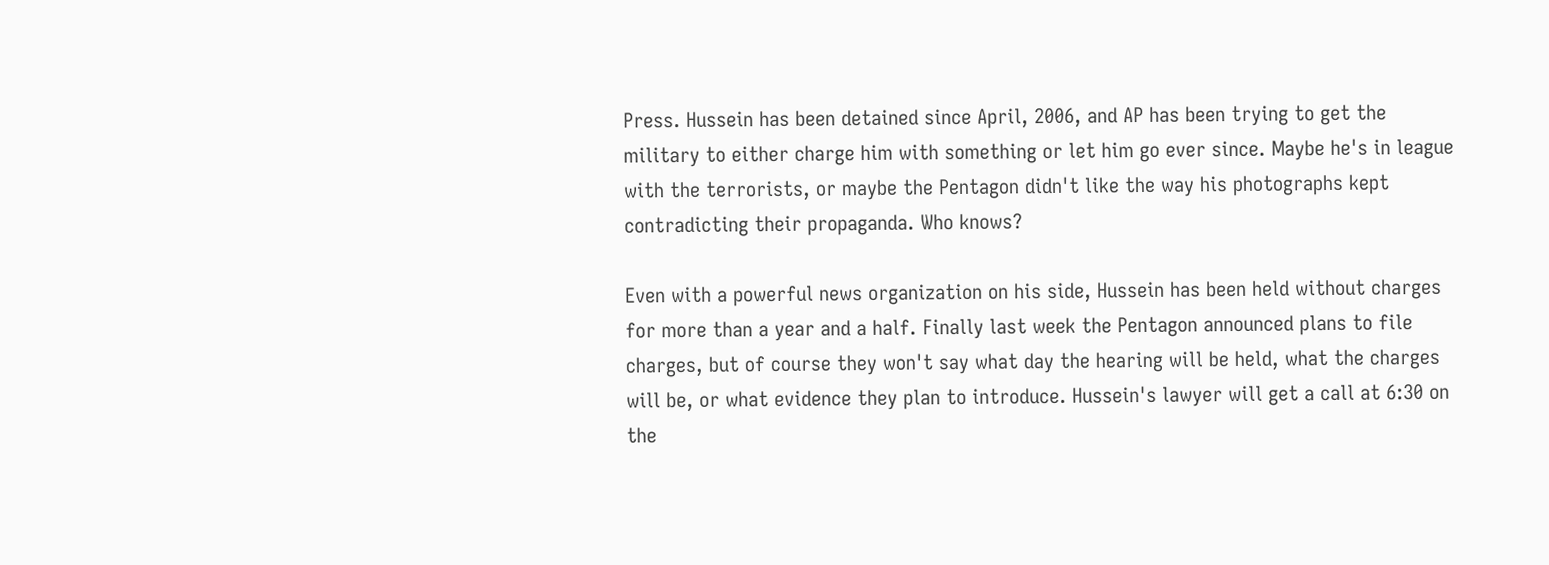Press. Hussein has been detained since April, 2006, and AP has been trying to get the military to either charge him with something or let him go ever since. Maybe he's in league with the terrorists, or maybe the Pentagon didn't like the way his photographs kept contradicting their propaganda. Who knows?

Even with a powerful news organization on his side, Hussein has been held without charges for more than a year and a half. Finally last week the Pentagon announced plans to file charges, but of course they won't say what day the hearing will be held, what the charges will be, or what evidence they plan to introduce. Hussein's lawyer will get a call at 6:30 on the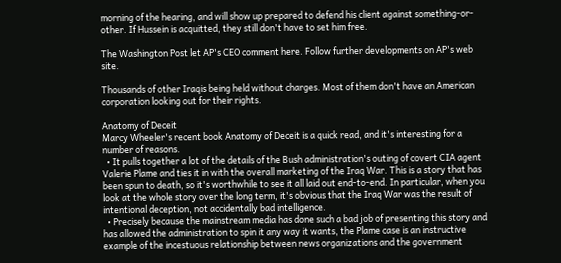morning of the hearing, and will show up prepared to defend his client against something-or-other. If Hussein is acquitted, they still don't have to set him free.

The Washington Post let AP's CEO comment here. Follow further developments on AP's web site.

Thousands of other Iraqis being held without charges. Most of them don't have an American corporation looking out for their rights.

Anatomy of Deceit
Marcy Wheeler's recent book Anatomy of Deceit is a quick read, and it's interesting for a number of reasons.
  • It pulls together a lot of the details of the Bush administration's outing of covert CIA agent Valerie Plame and ties it in with the overall marketing of the Iraq War. This is a story that has been spun to death, so it's worthwhile to see it all laid out end-to-end. In particular, when you look at the whole story over the long term, it's obvious that the Iraq War was the result of intentional deception, not accidentally bad intelligence.
  • Precisely because the mainstream media has done such a bad job of presenting this story and has allowed the administration to spin it any way it wants, the Plame case is an instructive example of the incestuous relationship between news organizations and the government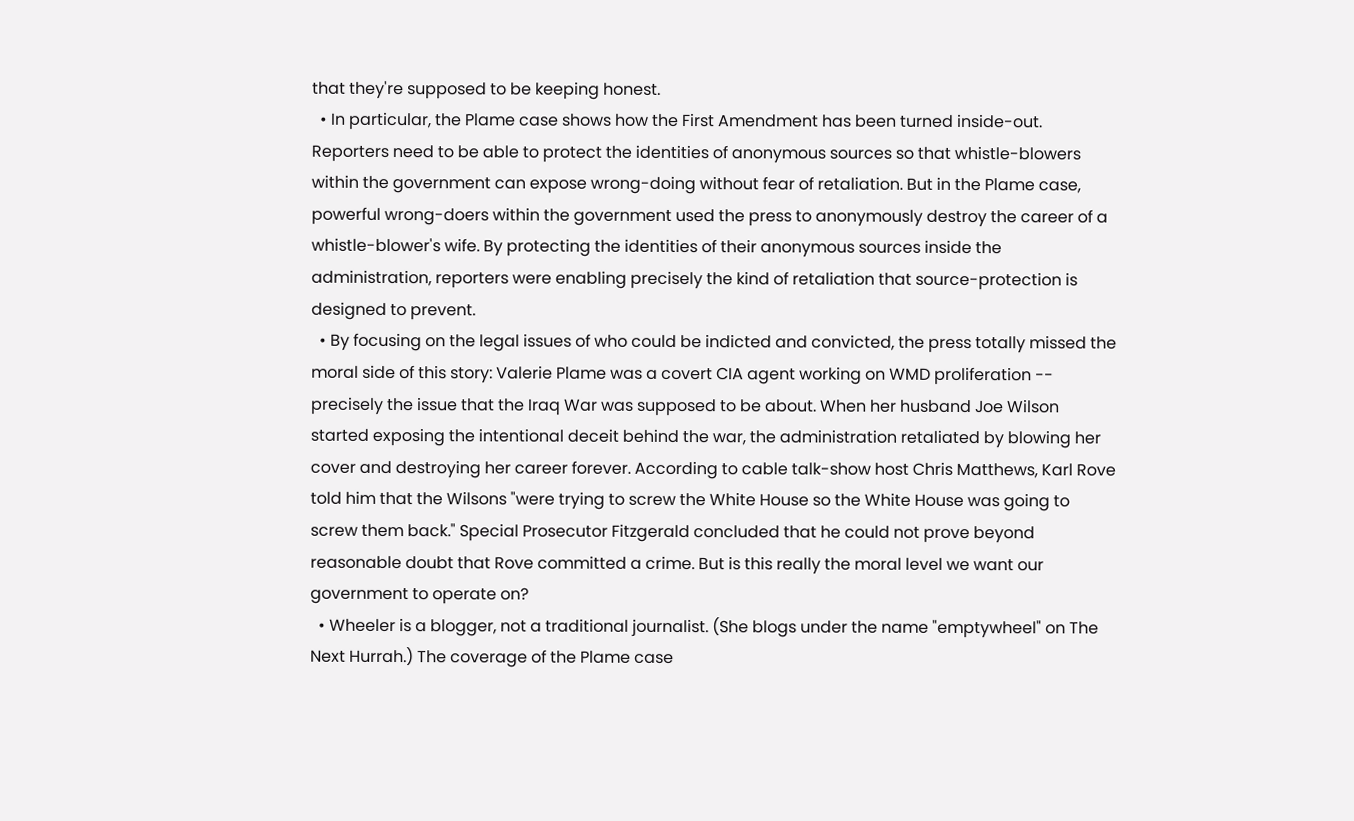that they're supposed to be keeping honest.
  • In particular, the Plame case shows how the First Amendment has been turned inside-out. Reporters need to be able to protect the identities of anonymous sources so that whistle-blowers within the government can expose wrong-doing without fear of retaliation. But in the Plame case, powerful wrong-doers within the government used the press to anonymously destroy the career of a whistle-blower's wife. By protecting the identities of their anonymous sources inside the administration, reporters were enabling precisely the kind of retaliation that source-protection is designed to prevent.
  • By focusing on the legal issues of who could be indicted and convicted, the press totally missed the moral side of this story: Valerie Plame was a covert CIA agent working on WMD proliferation -- precisely the issue that the Iraq War was supposed to be about. When her husband Joe Wilson started exposing the intentional deceit behind the war, the administration retaliated by blowing her cover and destroying her career forever. According to cable talk-show host Chris Matthews, Karl Rove told him that the Wilsons "were trying to screw the White House so the White House was going to screw them back." Special Prosecutor Fitzgerald concluded that he could not prove beyond reasonable doubt that Rove committed a crime. But is this really the moral level we want our government to operate on?
  • Wheeler is a blogger, not a traditional journalist. (She blogs under the name "emptywheel" on The Next Hurrah.) The coverage of the Plame case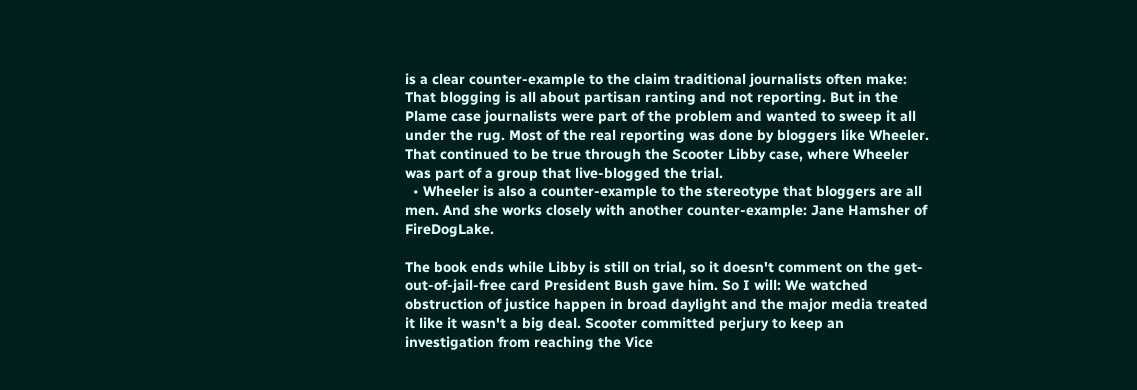is a clear counter-example to the claim traditional journalists often make: That blogging is all about partisan ranting and not reporting. But in the Plame case journalists were part of the problem and wanted to sweep it all under the rug. Most of the real reporting was done by bloggers like Wheeler. That continued to be true through the Scooter Libby case, where Wheeler was part of a group that live-blogged the trial.
  • Wheeler is also a counter-example to the stereotype that bloggers are all men. And she works closely with another counter-example: Jane Hamsher of FireDogLake.

The book ends while Libby is still on trial, so it doesn't comment on the get-out-of-jail-free card President Bush gave him. So I will: We watched obstruction of justice happen in broad daylight and the major media treated it like it wasn't a big deal. Scooter committed perjury to keep an investigation from reaching the Vice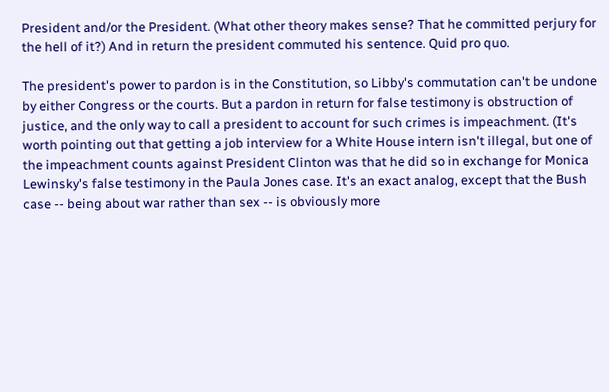President and/or the President. (What other theory makes sense? That he committed perjury for the hell of it?) And in return the president commuted his sentence. Quid pro quo.

The president's power to pardon is in the Constitution, so Libby's commutation can't be undone by either Congress or the courts. But a pardon in return for false testimony is obstruction of justice, and the only way to call a president to account for such crimes is impeachment. (It's worth pointing out that getting a job interview for a White House intern isn't illegal, but one of the impeachment counts against President Clinton was that he did so in exchange for Monica Lewinsky's false testimony in the Paula Jones case. It's an exact analog, except that the Bush case -- being about war rather than sex -- is obviously more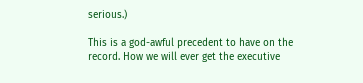serious.)

This is a god-awful precedent to have on the record. How we will ever get the executive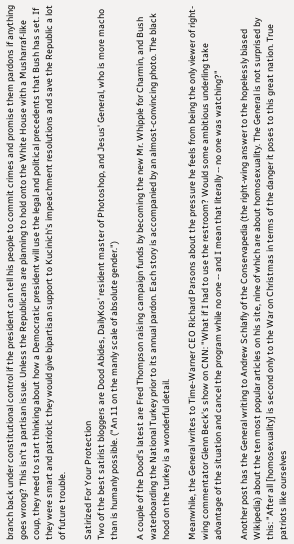branch back under constitutional control if the president can tell his people to commit crimes and promise them pardons if anything goes wrong? This isn't a partisan issue. Unless the Republicans are planning to hold onto the White House with a Musharraf-like coup, they need to start thinking about how a Democratic president will use the legal and political precedents that Bush has set. If they were smart and patriotic they would give bipartisan support to Kucinich's impeachment resolutions and save the Republic a lot of future trouble.

Satirized For Your Protection
Two of the best satirist bloggers are Dood Abides, DailyKos' resident master of Photoshop, and Jesus' General, who is more macho than is humanly possible. ("An 11 on the manly scale of absolute gender.")

A couple of the Dood's latest are Fred Thompson raising campaign funds by becoming the new Mr. Whipple for Charmin, and Bush waterboarding the National Turkey prior to its annual pardon. Each story is accompanied by an almost-convincing photo. The black hood on the turkey is a wonderful detail.

Meanwhile, the General writes to Time-Warner CEO Richard Parsons about the pressure he feels from being the only viewer of right-wing commentator Glenn Beck's show on CNN: "What if I had to use the restroom? Would some ambitious underling take advantage of the situation and cancel the program while no one -- and I mean that literally -- no one was watching?"

Another post has the General writing to Andrew Schlafly of the Conservapedia (the right-wing answer to the hopelessly biased Wikipedia) about the ten most popular articles on his site, nine of which are about homosexuality. The General is not surprised by this: "After all [homosexuality] is second only to the War on Christmas in terms of the danger it poses to this great nation. True patriots like ourselves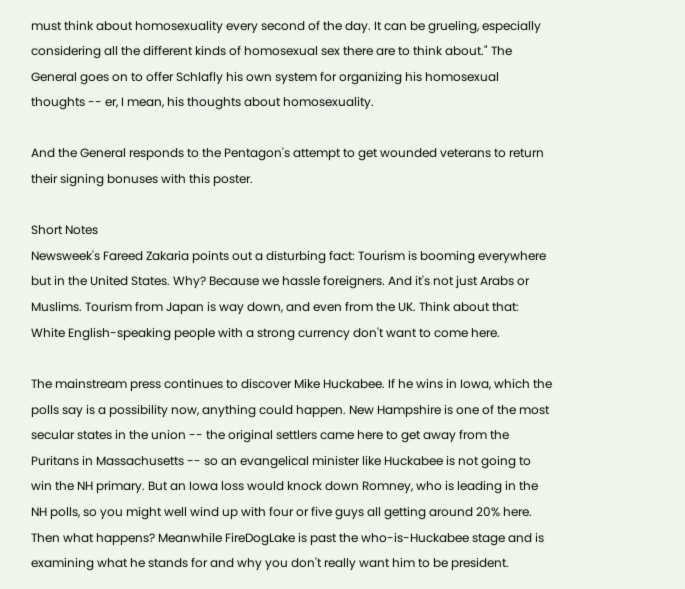must think about homosexuality every second of the day. It can be grueling, especially considering all the different kinds of homosexual sex there are to think about." The General goes on to offer Schlafly his own system for organizing his homosexual thoughts -- er, I mean, his thoughts about homosexuality.

And the General responds to the Pentagon's attempt to get wounded veterans to return their signing bonuses with this poster.

Short Notes
Newsweek's Fareed Zakaria points out a disturbing fact: Tourism is booming everywhere but in the United States. Why? Because we hassle foreigners. And it's not just Arabs or Muslims. Tourism from Japan is way down, and even from the UK. Think about that: White English-speaking people with a strong currency don't want to come here.

The mainstream press continues to discover Mike Huckabee. If he wins in Iowa, which the polls say is a possibility now, anything could happen. New Hampshire is one of the most secular states in the union -- the original settlers came here to get away from the Puritans in Massachusetts -- so an evangelical minister like Huckabee is not going to win the NH primary. But an Iowa loss would knock down Romney, who is leading in the NH polls, so you might well wind up with four or five guys all getting around 20% here. Then what happens? Meanwhile FireDogLake is past the who-is-Huckabee stage and is examining what he stands for and why you don't really want him to be president.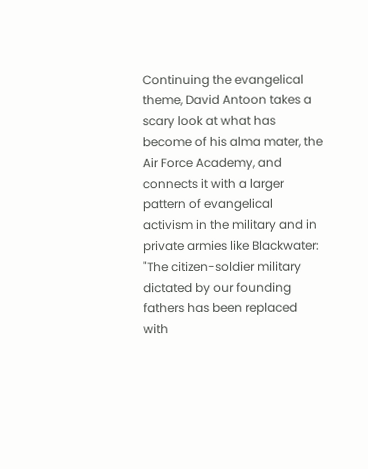Continuing the evangelical theme, David Antoon takes a scary look at what has become of his alma mater, the Air Force Academy, and connects it with a larger pattern of evangelical activism in the military and in private armies like Blackwater: "The citizen-soldier military dictated by our founding fathers has been replaced with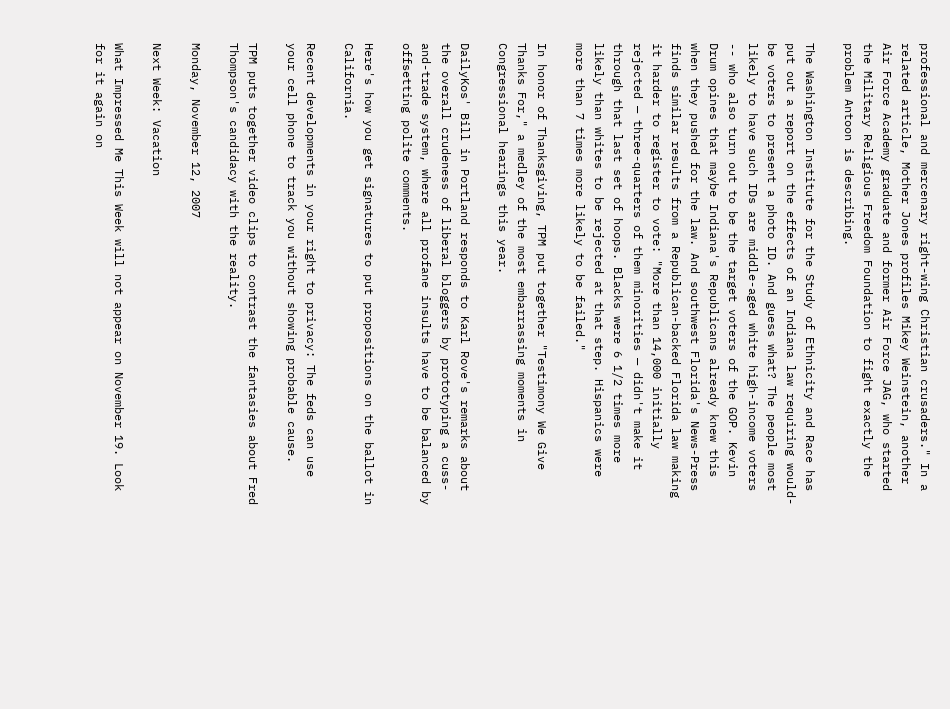professional and mercenary right-wing Christian crusaders." In a related article, Mother Jones profiles Mikey Weinstein, another Air Force Academy graduate and former Air Force JAG, who started the Military Religious Freedom Foundation to fight exactly the problem Antoon is describing.

The Washington Institute for the Study of Ethnicity and Race has put out a report on the effects of an Indiana law requiring would-be voters to present a photo ID. And guess what? The people most likely to have such IDs are middle-aged white high-income voters -- who also turn out to be the target voters of the GOP. Kevin Drum opines that maybe Indiana's Republicans already knew this when they pushed for the law. And southwest Florida's News-Press finds similar results from a Republican-backed Florida law making it harder to register to vote: "More than 14,000 initially rejected — three-quarters of them minorities — didn't make it through that last set of hoops. Blacks were 6 1/2 times more likely than whites to be rejected at that step. Hispanics were more than 7 times more likely to be failed."

In honor of Thanksgiving, TPM put together "Testimony We Give Thanks For," a medley of the most embarrassing moments in Congressional hearings this year.

DailyKos' Bill in Portland responds to Karl Rove's remarks about the overall crudeness of liberal bloggers by prototyping a cuss-and-trade system, where all profane insults have to be balanced by offsetting polite comments.

Here's how you get signatures to put propositions on the ballot in California.

Recent developments in your right to privacy: The feds can use your cell phone to track you without showing probable cause.

TPM puts together video clips to contrast the fantasies about Fred Thompson's candidacy with the reality.

Monday, November 12, 2007

Next Week: Vacation

What Impressed Me This Week will not appear on November 19. Look for it again on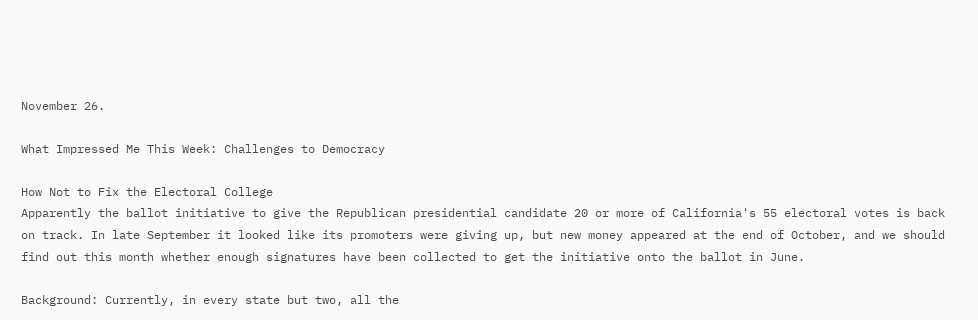November 26.

What Impressed Me This Week: Challenges to Democracy

How Not to Fix the Electoral College
Apparently the ballot initiative to give the Republican presidential candidate 20 or more of California's 55 electoral votes is back on track. In late September it looked like its promoters were giving up, but new money appeared at the end of October, and we should find out this month whether enough signatures have been collected to get the initiative onto the ballot in June.

Background: Currently, in every state but two, all the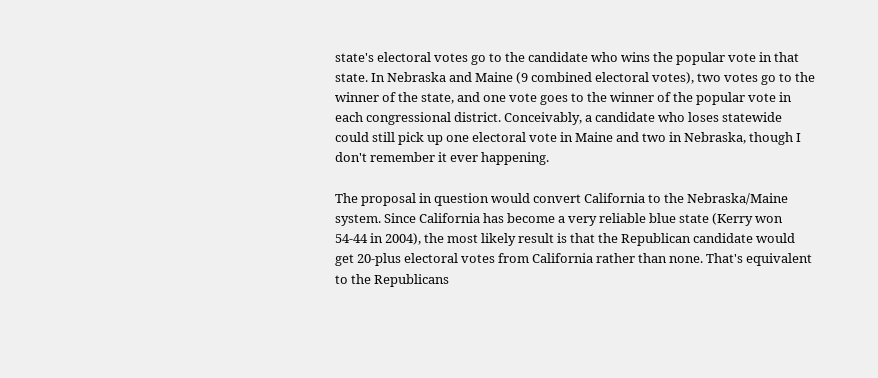state's electoral votes go to the candidate who wins the popular vote in that state. In Nebraska and Maine (9 combined electoral votes), two votes go to the winner of the state, and one vote goes to the winner of the popular vote in each congressional district. Conceivably, a candidate who loses statewide could still pick up one electoral vote in Maine and two in Nebraska, though I don't remember it ever happening.

The proposal in question would convert California to the Nebraska/Maine system. Since California has become a very reliable blue state (Kerry won 54-44 in 2004), the most likely result is that the Republican candidate would get 20-plus electoral votes from California rather than none. That's equivalent to the Republicans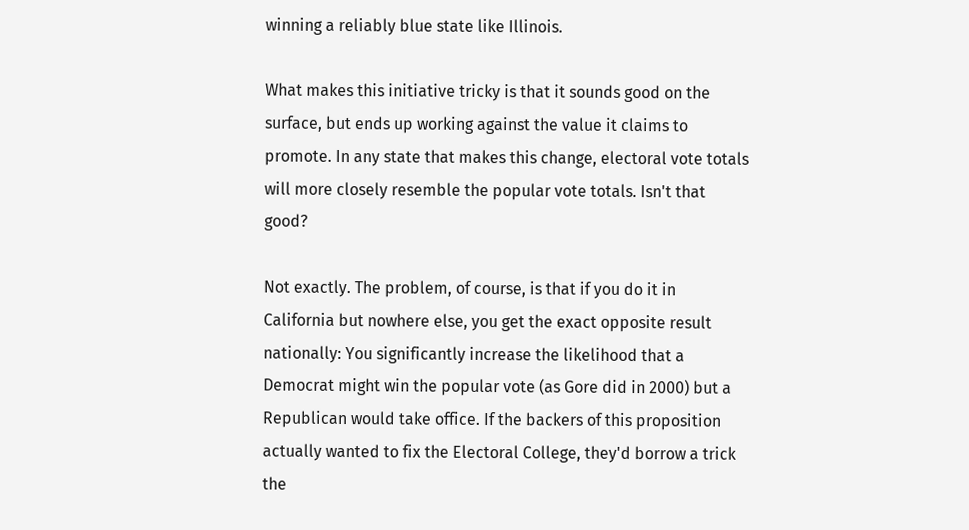winning a reliably blue state like Illinois.

What makes this initiative tricky is that it sounds good on the surface, but ends up working against the value it claims to promote. In any state that makes this change, electoral vote totals will more closely resemble the popular vote totals. Isn't that good?

Not exactly. The problem, of course, is that if you do it in California but nowhere else, you get the exact opposite result nationally: You significantly increase the likelihood that a Democrat might win the popular vote (as Gore did in 2000) but a Republican would take office. If the backers of this proposition actually wanted to fix the Electoral College, they'd borrow a trick the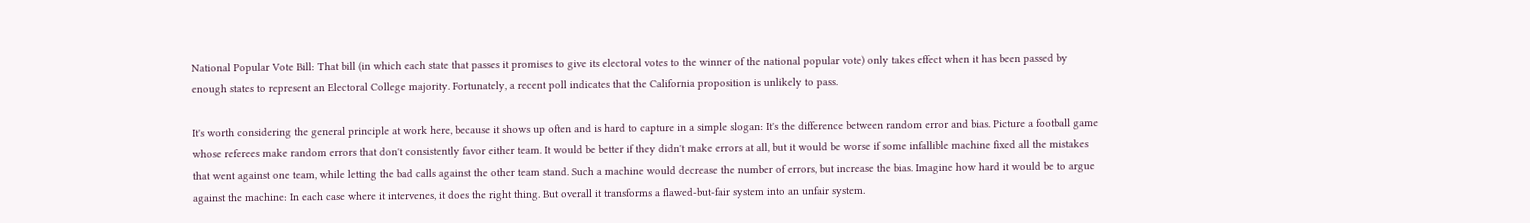National Popular Vote Bill: That bill (in which each state that passes it promises to give its electoral votes to the winner of the national popular vote) only takes effect when it has been passed by enough states to represent an Electoral College majority. Fortunately, a recent poll indicates that the California proposition is unlikely to pass.

It's worth considering the general principle at work here, because it shows up often and is hard to capture in a simple slogan: It's the difference between random error and bias. Picture a football game whose referees make random errors that don't consistently favor either team. It would be better if they didn't make errors at all, but it would be worse if some infallible machine fixed all the mistakes that went against one team, while letting the bad calls against the other team stand. Such a machine would decrease the number of errors, but increase the bias. Imagine how hard it would be to argue against the machine: In each case where it intervenes, it does the right thing. But overall it transforms a flawed-but-fair system into an unfair system.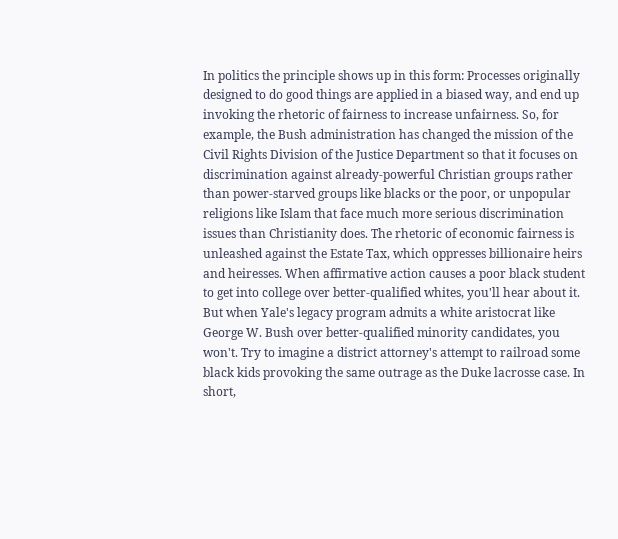In politics the principle shows up in this form: Processes originally designed to do good things are applied in a biased way, and end up invoking the rhetoric of fairness to increase unfairness. So, for example, the Bush administration has changed the mission of the Civil Rights Division of the Justice Department so that it focuses on discrimination against already-powerful Christian groups rather than power-starved groups like blacks or the poor, or unpopular religions like Islam that face much more serious discrimination issues than Christianity does. The rhetoric of economic fairness is unleashed against the Estate Tax, which oppresses billionaire heirs and heiresses. When affirmative action causes a poor black student to get into college over better-qualified whites, you'll hear about it. But when Yale's legacy program admits a white aristocrat like George W. Bush over better-qualified minority candidates, you won't. Try to imagine a district attorney's attempt to railroad some black kids provoking the same outrage as the Duke lacrosse case. In short,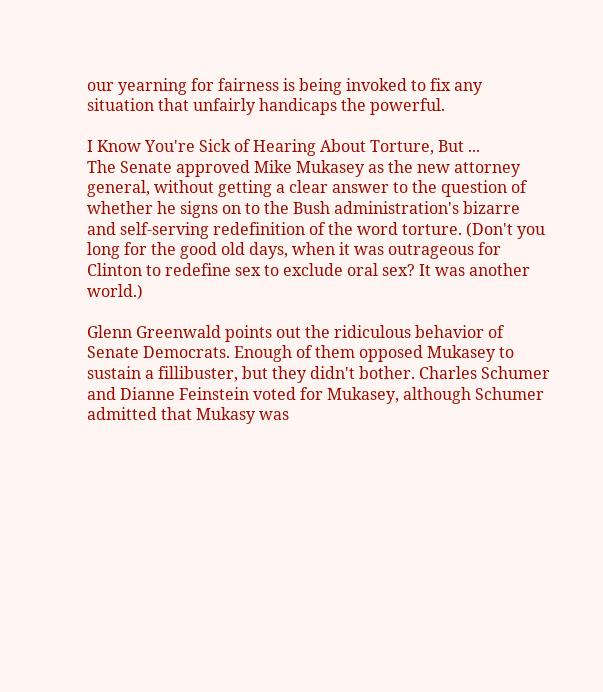our yearning for fairness is being invoked to fix any situation that unfairly handicaps the powerful.

I Know You're Sick of Hearing About Torture, But ...
The Senate approved Mike Mukasey as the new attorney general, without getting a clear answer to the question of whether he signs on to the Bush administration's bizarre and self-serving redefinition of the word torture. (Don't you long for the good old days, when it was outrageous for Clinton to redefine sex to exclude oral sex? It was another world.)

Glenn Greenwald points out the ridiculous behavior of Senate Democrats. Enough of them opposed Mukasey to sustain a fillibuster, but they didn't bother. Charles Schumer and Dianne Feinstein voted for Mukasey, although Schumer admitted that Mukasy was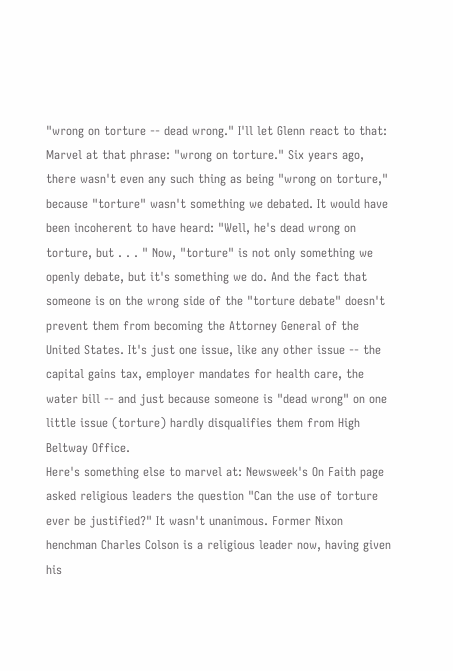"wrong on torture -- dead wrong." I'll let Glenn react to that:
Marvel at that phrase: "wrong on torture." Six years ago, there wasn't even any such thing as being "wrong on torture," because "torture" wasn't something we debated. It would have been incoherent to have heard: "Well, he's dead wrong on torture, but . . . " Now, "torture" is not only something we openly debate, but it's something we do. And the fact that someone is on the wrong side of the "torture debate" doesn't prevent them from becoming the Attorney General of the United States. It's just one issue, like any other issue -- the capital gains tax, employer mandates for health care, the water bill -- and just because someone is "dead wrong" on one little issue (torture) hardly disqualifies them from High Beltway Office.
Here's something else to marvel at: Newsweek's On Faith page asked religious leaders the question "Can the use of torture ever be justified?" It wasn't unanimous. Former Nixon henchman Charles Colson is a religious leader now, having given his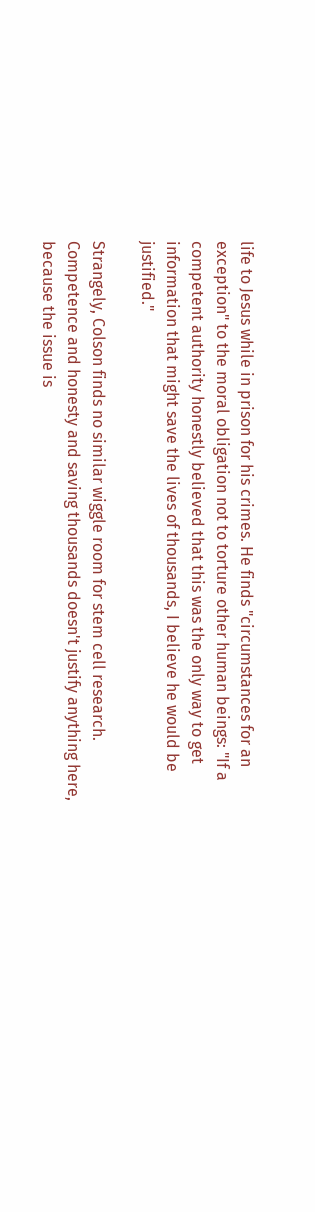life to Jesus while in prison for his crimes. He finds "circumstances for an exception" to the moral obligation not to torture other human beings: "If a competent authority honestly believed that this was the only way to get information that might save the lives of thousands, I believe he would be justified."

Strangely, Colson finds no similar wiggle room for stem cell research. Competence and honesty and saving thousands doesn't justify anything here, because the issue is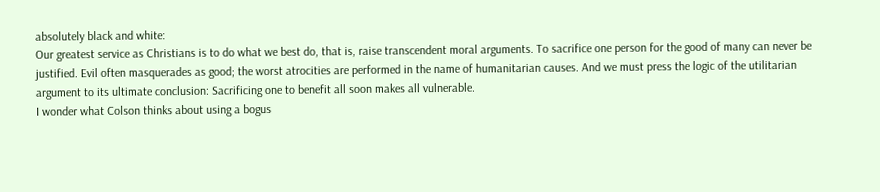absolutely black and white:
Our greatest service as Christians is to do what we best do, that is, raise transcendent moral arguments. To sacrifice one person for the good of many can never be justified. Evil often masquerades as good; the worst atrocities are performed in the name of humanitarian causes. And we must press the logic of the utilitarian argument to its ultimate conclusion: Sacrificing one to benefit all soon makes all vulnerable.
I wonder what Colson thinks about using a bogus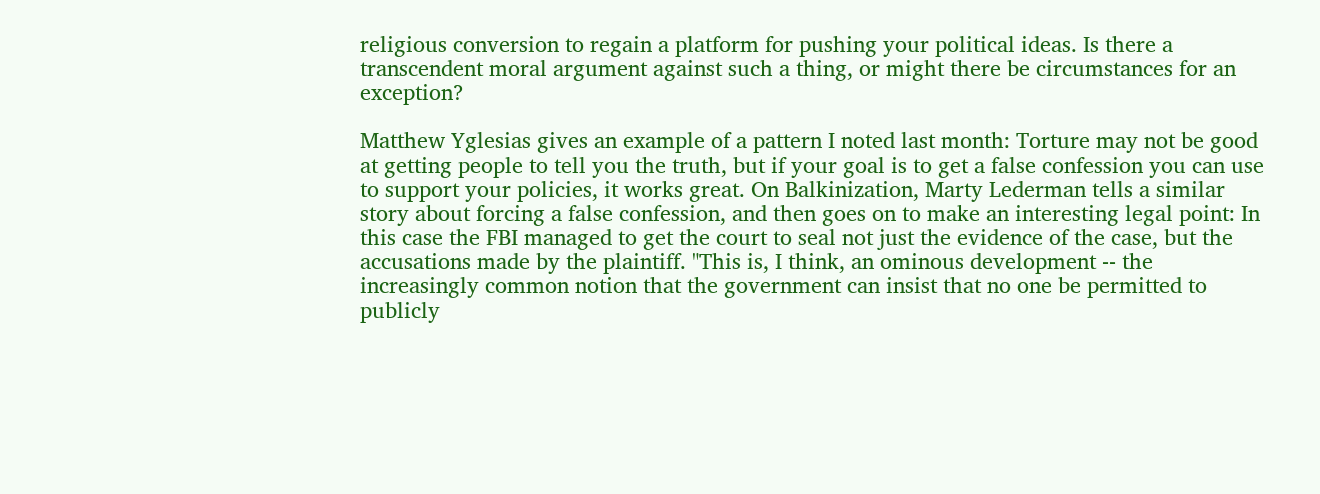religious conversion to regain a platform for pushing your political ideas. Is there a transcendent moral argument against such a thing, or might there be circumstances for an exception?

Matthew Yglesias gives an example of a pattern I noted last month: Torture may not be good at getting people to tell you the truth, but if your goal is to get a false confession you can use to support your policies, it works great. On Balkinization, Marty Lederman tells a similar story about forcing a false confession, and then goes on to make an interesting legal point: In this case the FBI managed to get the court to seal not just the evidence of the case, but the accusations made by the plaintiff. "This is, I think, an ominous development -- the increasingly common notion that the government can insist that no one be permitted to publicly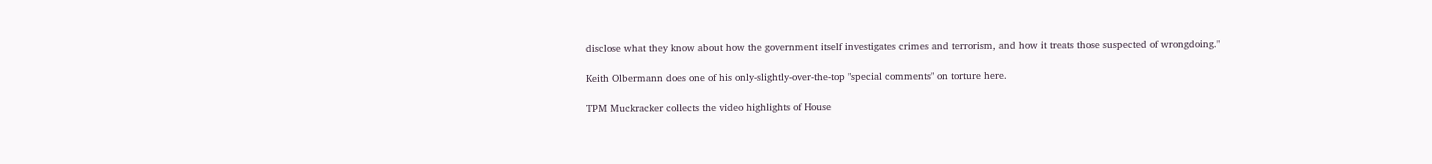disclose what they know about how the government itself investigates crimes and terrorism, and how it treats those suspected of wrongdoing."

Keith Olbermann does one of his only-slightly-over-the-top "special comments" on torture here.

TPM Muckracker collects the video highlights of House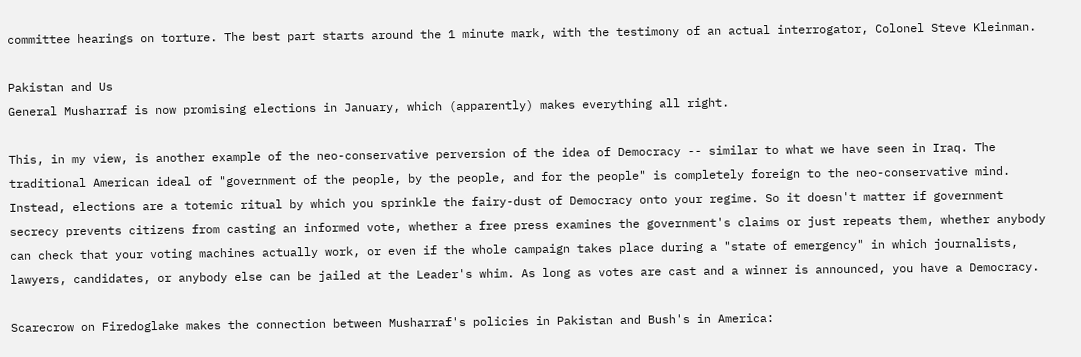committee hearings on torture. The best part starts around the 1 minute mark, with the testimony of an actual interrogator, Colonel Steve Kleinman.

Pakistan and Us
General Musharraf is now promising elections in January, which (apparently) makes everything all right.

This, in my view, is another example of the neo-conservative perversion of the idea of Democracy -- similar to what we have seen in Iraq. The traditional American ideal of "government of the people, by the people, and for the people" is completely foreign to the neo-conservative mind. Instead, elections are a totemic ritual by which you sprinkle the fairy-dust of Democracy onto your regime. So it doesn't matter if government secrecy prevents citizens from casting an informed vote, whether a free press examines the government's claims or just repeats them, whether anybody can check that your voting machines actually work, or even if the whole campaign takes place during a "state of emergency" in which journalists, lawyers, candidates, or anybody else can be jailed at the Leader's whim. As long as votes are cast and a winner is announced, you have a Democracy.

Scarecrow on Firedoglake makes the connection between Musharraf's policies in Pakistan and Bush's in America: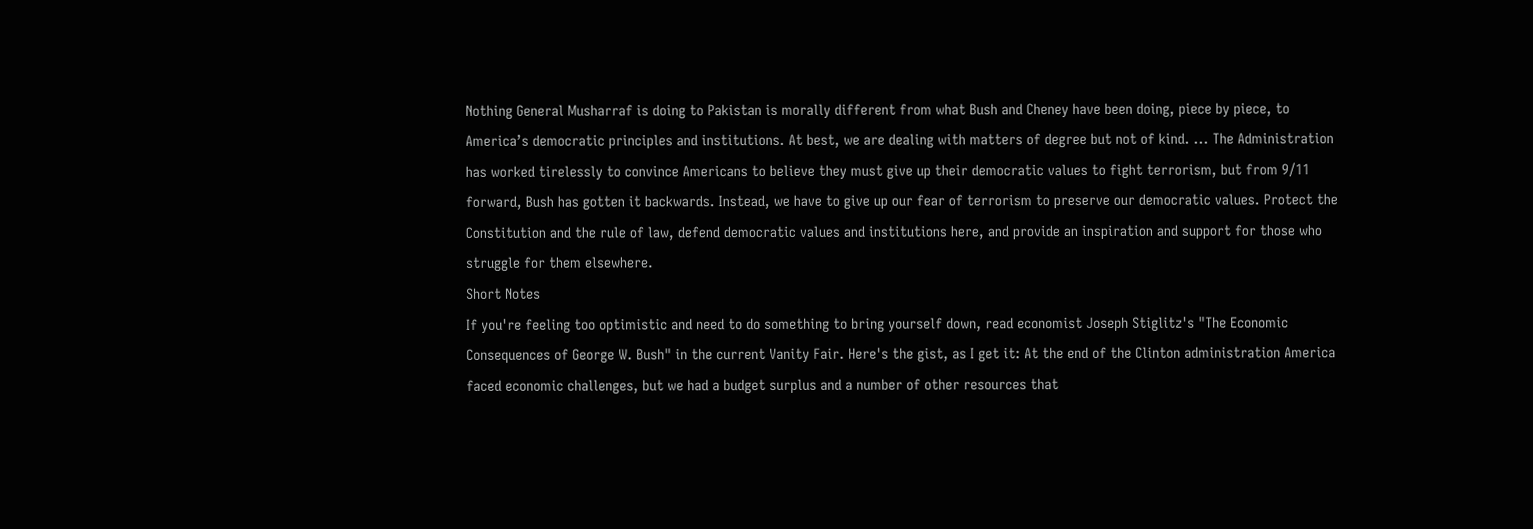Nothing General Musharraf is doing to Pakistan is morally different from what Bush and Cheney have been doing, piece by piece, to America’s democratic principles and institutions. At best, we are dealing with matters of degree but not of kind. ... The Administration has worked tirelessly to convince Americans to believe they must give up their democratic values to fight terrorism, but from 9/11 forward, Bush has gotten it backwards. Instead, we have to give up our fear of terrorism to preserve our democratic values. Protect the Constitution and the rule of law, defend democratic values and institutions here, and provide an inspiration and support for those who struggle for them elsewhere.
Short Notes
If you're feeling too optimistic and need to do something to bring yourself down, read economist Joseph Stiglitz's "The Economic Consequences of George W. Bush" in the current Vanity Fair. Here's the gist, as I get it: At the end of the Clinton administration America faced economic challenges, but we had a budget surplus and a number of other resources that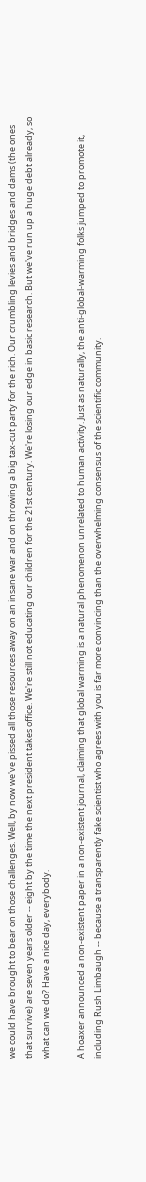we could have brought to bear on those challenges. Well, by now we've pissed all those resources away on an insane war and on throwing a big tax-cut party for the rich. Our crumbling levies and bridges and dams (the ones that survive) are seven years older -- eight by the time the next president takes office. We're still not educating our children for the 21st century. We're losing our edge in basic research. But we've run up a huge debt already, so what can we do? Have a nice day, everybody.

A hoaxer announced a non-existent paper in a non-existent journal, claiming that global warming is a natural phenomenon unrelated to human activity. Just as naturally, the anti-global-warming folks jumped to promote it, including Rush Limbaugh -- because a transparently fake scientist who agrees with you is far more convincing than the overwhelming consensus of the scientific community.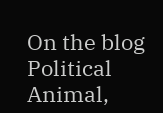On the blog Political Animal,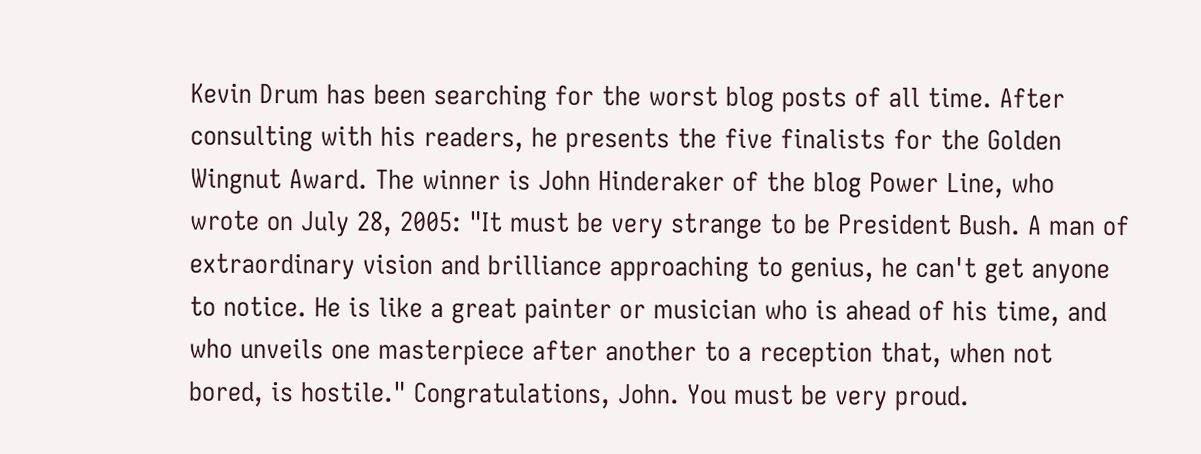Kevin Drum has been searching for the worst blog posts of all time. After consulting with his readers, he presents the five finalists for the Golden Wingnut Award. The winner is John Hinderaker of the blog Power Line, who wrote on July 28, 2005: "It must be very strange to be President Bush. A man of extraordinary vision and brilliance approaching to genius, he can't get anyone to notice. He is like a great painter or musician who is ahead of his time, and who unveils one masterpiece after another to a reception that, when not bored, is hostile." Congratulations, John. You must be very proud.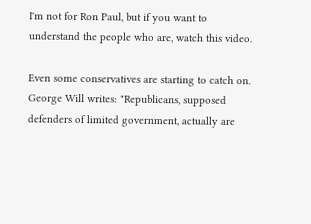I'm not for Ron Paul, but if you want to understand the people who are, watch this video.

Even some conservatives are starting to catch on. George Will writes: "Republicans, supposed defenders of limited government, actually are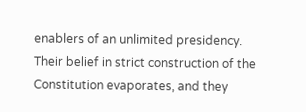enablers of an unlimited presidency. Their belief in strict construction of the Constitution evaporates, and they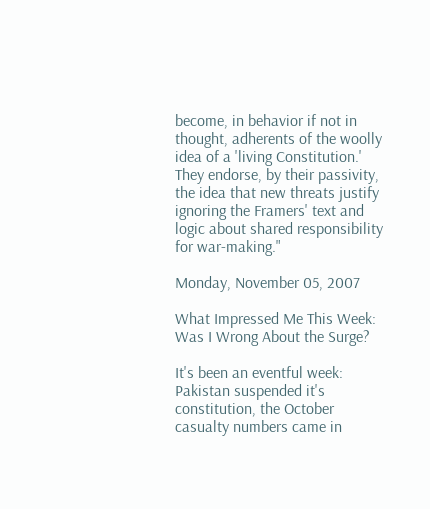become, in behavior if not in thought, adherents of the woolly idea of a 'living Constitution.' They endorse, by their passivity, the idea that new threats justify ignoring the Framers' text and logic about shared responsibility for war-making."

Monday, November 05, 2007

What Impressed Me This Week: Was I Wrong About the Surge?

It's been an eventful week: Pakistan suspended it's constitution, the October casualty numbers came in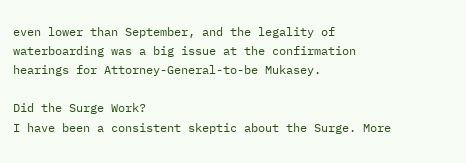even lower than September, and the legality of waterboarding was a big issue at the confirmation hearings for Attorney-General-to-be Mukasey.

Did the Surge Work?
I have been a consistent skeptic about the Surge. More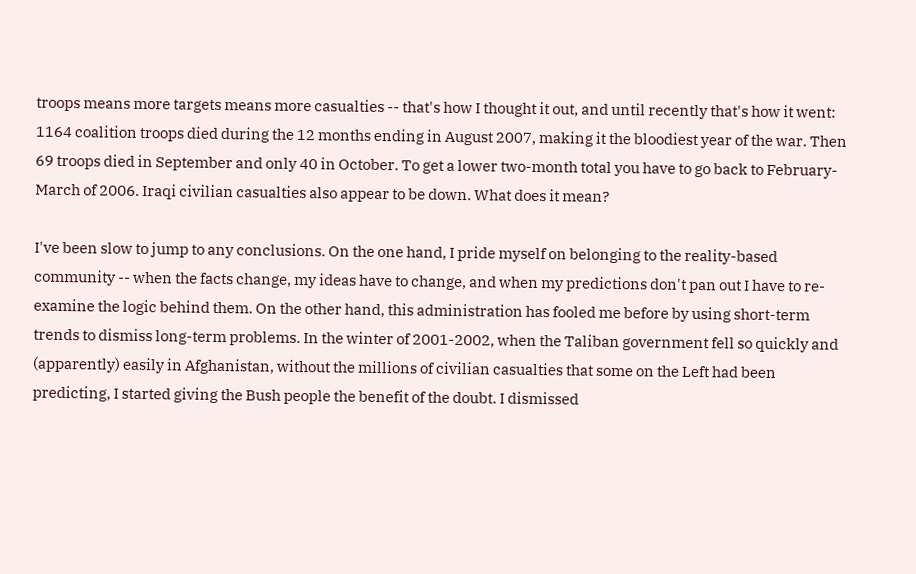troops means more targets means more casualties -- that's how I thought it out, and until recently that's how it went: 1164 coalition troops died during the 12 months ending in August 2007, making it the bloodiest year of the war. Then 69 troops died in September and only 40 in October. To get a lower two-month total you have to go back to February-March of 2006. Iraqi civilian casualties also appear to be down. What does it mean?

I've been slow to jump to any conclusions. On the one hand, I pride myself on belonging to the reality-based community -- when the facts change, my ideas have to change, and when my predictions don't pan out I have to re-examine the logic behind them. On the other hand, this administration has fooled me before by using short-term trends to dismiss long-term problems. In the winter of 2001-2002, when the Taliban government fell so quickly and (apparently) easily in Afghanistan, without the millions of civilian casualties that some on the Left had been predicting, I started giving the Bush people the benefit of the doubt. I dismissed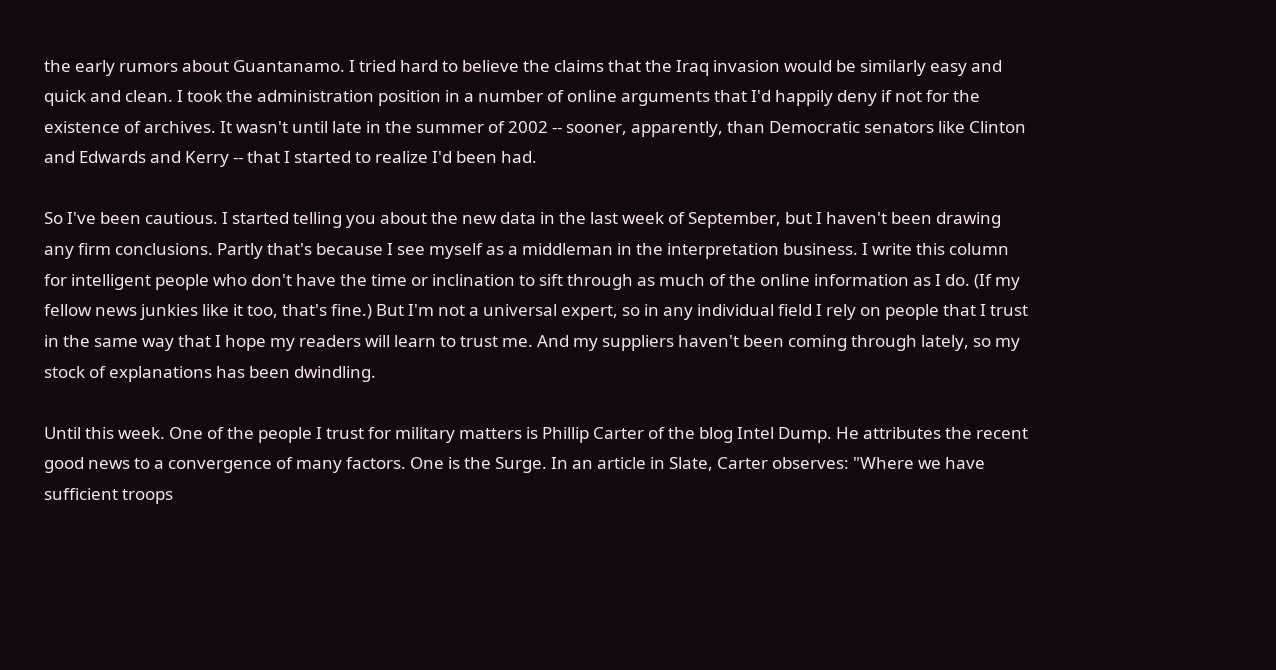the early rumors about Guantanamo. I tried hard to believe the claims that the Iraq invasion would be similarly easy and quick and clean. I took the administration position in a number of online arguments that I'd happily deny if not for the existence of archives. It wasn't until late in the summer of 2002 -- sooner, apparently, than Democratic senators like Clinton and Edwards and Kerry -- that I started to realize I'd been had.

So I've been cautious. I started telling you about the new data in the last week of September, but I haven't been drawing any firm conclusions. Partly that's because I see myself as a middleman in the interpretation business. I write this column for intelligent people who don't have the time or inclination to sift through as much of the online information as I do. (If my fellow news junkies like it too, that's fine.) But I'm not a universal expert, so in any individual field I rely on people that I trust in the same way that I hope my readers will learn to trust me. And my suppliers haven't been coming through lately, so my stock of explanations has been dwindling.

Until this week. One of the people I trust for military matters is Phillip Carter of the blog Intel Dump. He attributes the recent good news to a convergence of many factors. One is the Surge. In an article in Slate, Carter observes: "Where we have sufficient troops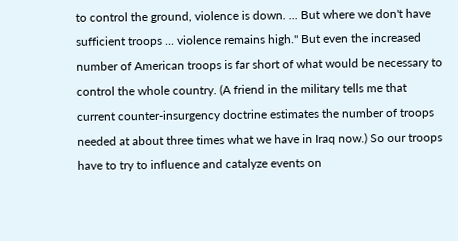to control the ground, violence is down. ... But where we don't have sufficient troops ... violence remains high." But even the increased number of American troops is far short of what would be necessary to control the whole country. (A friend in the military tells me that current counter-insurgency doctrine estimates the number of troops needed at about three times what we have in Iraq now.) So our troops have to try to influence and catalyze events on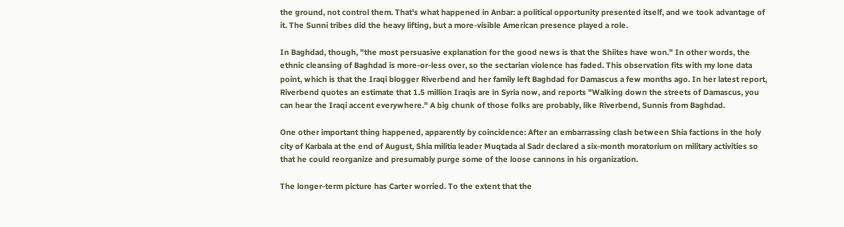the ground, not control them. That's what happened in Anbar: a political opportunity presented itself, and we took advantage of it. The Sunni tribes did the heavy lifting, but a more-visible American presence played a role.

In Baghdad, though, "the most persuasive explanation for the good news is that the Shiites have won." In other words, the ethnic cleansing of Baghdad is more-or-less over, so the sectarian violence has faded. This observation fits with my lone data point, which is that the Iraqi blogger Riverbend and her family left Baghdad for Damascus a few months ago. In her latest report, Riverbend quotes an estimate that 1.5 million Iraqis are in Syria now, and reports "Walking down the streets of Damascus, you can hear the Iraqi accent everywhere." A big chunk of those folks are probably, like Riverbend, Sunnis from Baghdad.

One other important thing happened, apparently by coincidence: After an embarrassing clash between Shia factions in the holy city of Karbala at the end of August, Shia militia leader Muqtada al Sadr declared a six-month moratorium on military activities so that he could reorganize and presumably purge some of the loose cannons in his organization.

The longer-term picture has Carter worried. To the extent that the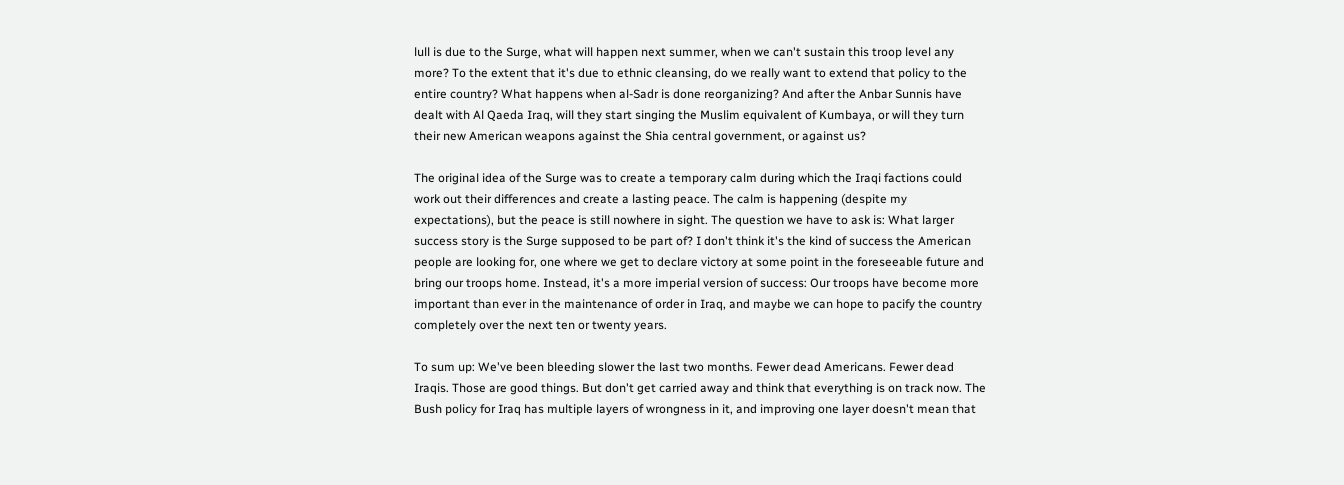lull is due to the Surge, what will happen next summer, when we can't sustain this troop level any more? To the extent that it's due to ethnic cleansing, do we really want to extend that policy to the entire country? What happens when al-Sadr is done reorganizing? And after the Anbar Sunnis have dealt with Al Qaeda Iraq, will they start singing the Muslim equivalent of Kumbaya, or will they turn their new American weapons against the Shia central government, or against us?

The original idea of the Surge was to create a temporary calm during which the Iraqi factions could work out their differences and create a lasting peace. The calm is happening (despite my expectations), but the peace is still nowhere in sight. The question we have to ask is: What larger success story is the Surge supposed to be part of? I don't think it's the kind of success the American people are looking for, one where we get to declare victory at some point in the foreseeable future and bring our troops home. Instead, it's a more imperial version of success: Our troops have become more important than ever in the maintenance of order in Iraq, and maybe we can hope to pacify the country completely over the next ten or twenty years.

To sum up: We've been bleeding slower the last two months. Fewer dead Americans. Fewer dead Iraqis. Those are good things. But don't get carried away and think that everything is on track now. The Bush policy for Iraq has multiple layers of wrongness in it, and improving one layer doesn't mean that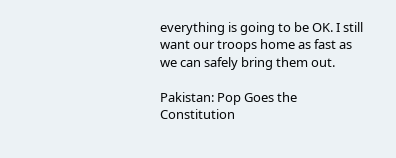everything is going to be OK. I still want our troops home as fast as we can safely bring them out.

Pakistan: Pop Goes the Constitution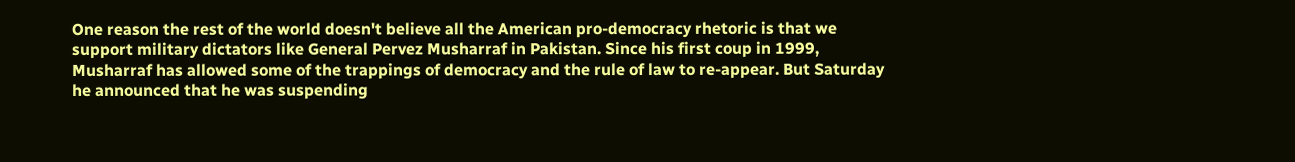One reason the rest of the world doesn't believe all the American pro-democracy rhetoric is that we support military dictators like General Pervez Musharraf in Pakistan. Since his first coup in 1999, Musharraf has allowed some of the trappings of democracy and the rule of law to re-appear. But Saturday he announced that he was suspending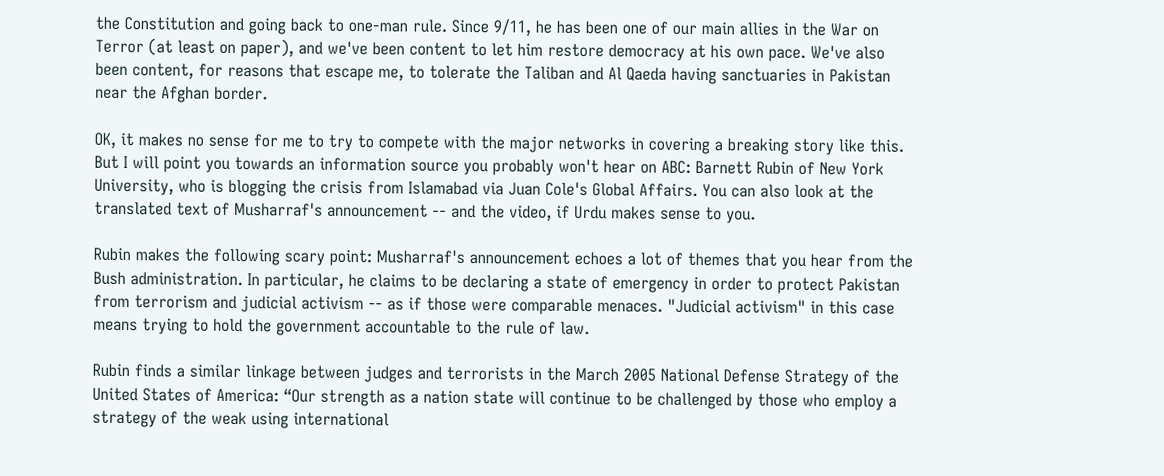the Constitution and going back to one-man rule. Since 9/11, he has been one of our main allies in the War on Terror (at least on paper), and we've been content to let him restore democracy at his own pace. We've also been content, for reasons that escape me, to tolerate the Taliban and Al Qaeda having sanctuaries in Pakistan near the Afghan border.

OK, it makes no sense for me to try to compete with the major networks in covering a breaking story like this. But I will point you towards an information source you probably won't hear on ABC: Barnett Rubin of New York University, who is blogging the crisis from Islamabad via Juan Cole's Global Affairs. You can also look at the translated text of Musharraf's announcement -- and the video, if Urdu makes sense to you.

Rubin makes the following scary point: Musharraf's announcement echoes a lot of themes that you hear from the Bush administration. In particular, he claims to be declaring a state of emergency in order to protect Pakistan from terrorism and judicial activism -- as if those were comparable menaces. "Judicial activism" in this case means trying to hold the government accountable to the rule of law.

Rubin finds a similar linkage between judges and terrorists in the March 2005 National Defense Strategy of the United States of America: “Our strength as a nation state will continue to be challenged by those who employ a strategy of the weak using international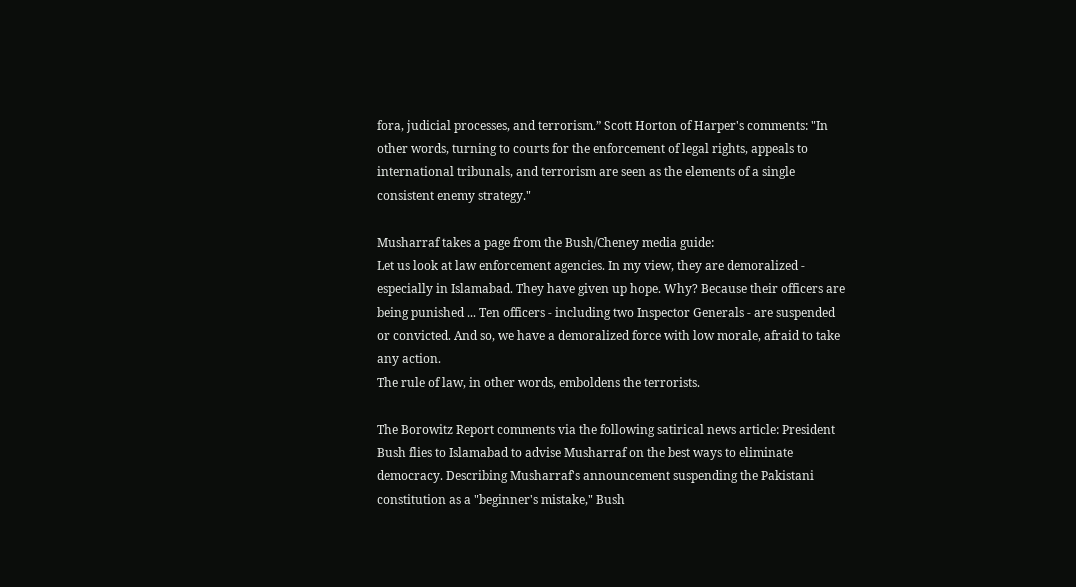fora, judicial processes, and terrorism.” Scott Horton of Harper's comments: "In other words, turning to courts for the enforcement of legal rights, appeals to international tribunals, and terrorism are seen as the elements of a single consistent enemy strategy."

Musharraf takes a page from the Bush/Cheney media guide:
Let us look at law enforcement agencies. In my view, they are demoralized - especially in Islamabad. They have given up hope. Why? Because their officers are being punished ... Ten officers - including two Inspector Generals - are suspended or convicted. And so, we have a demoralized force with low morale, afraid to take any action.
The rule of law, in other words, emboldens the terrorists.

The Borowitz Report comments via the following satirical news article: President Bush flies to Islamabad to advise Musharraf on the best ways to eliminate democracy. Describing Musharraf's announcement suspending the Pakistani constitution as a "beginner's mistake," Bush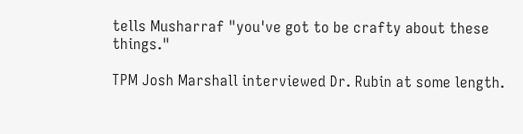tells Musharraf "you've got to be crafty about these things."

TPM Josh Marshall interviewed Dr. Rubin at some length.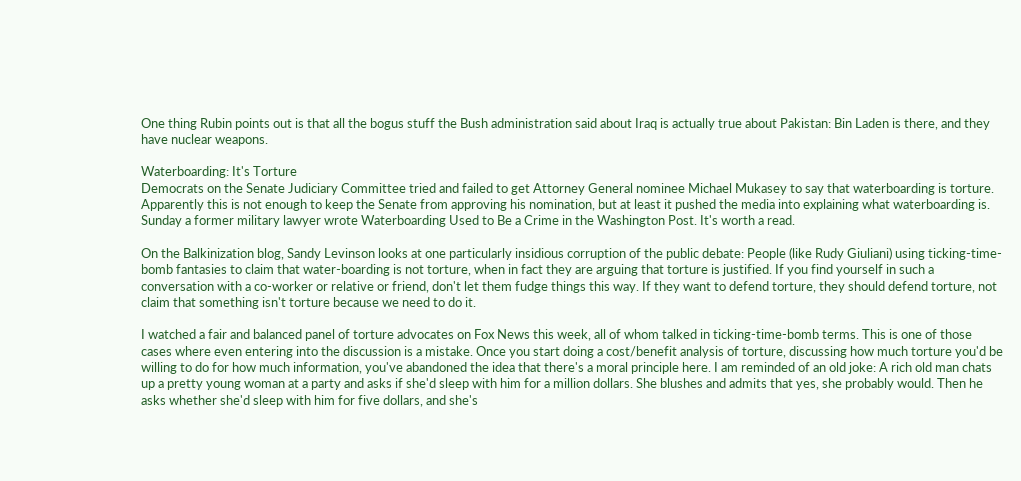One thing Rubin points out is that all the bogus stuff the Bush administration said about Iraq is actually true about Pakistan: Bin Laden is there, and they have nuclear weapons.

Waterboarding: It's Torture
Democrats on the Senate Judiciary Committee tried and failed to get Attorney General nominee Michael Mukasey to say that waterboarding is torture. Apparently this is not enough to keep the Senate from approving his nomination, but at least it pushed the media into explaining what waterboarding is. Sunday a former military lawyer wrote Waterboarding Used to Be a Crime in the Washington Post. It's worth a read.

On the Balkinization blog, Sandy Levinson looks at one particularly insidious corruption of the public debate: People (like Rudy Giuliani) using ticking-time-bomb fantasies to claim that water-boarding is not torture, when in fact they are arguing that torture is justified. If you find yourself in such a conversation with a co-worker or relative or friend, don't let them fudge things this way. If they want to defend torture, they should defend torture, not claim that something isn't torture because we need to do it.

I watched a fair and balanced panel of torture advocates on Fox News this week, all of whom talked in ticking-time-bomb terms. This is one of those cases where even entering into the discussion is a mistake. Once you start doing a cost/benefit analysis of torture, discussing how much torture you'd be willing to do for how much information, you've abandoned the idea that there's a moral principle here. I am reminded of an old joke: A rich old man chats up a pretty young woman at a party and asks if she'd sleep with him for a million dollars. She blushes and admits that yes, she probably would. Then he asks whether she'd sleep with him for five dollars, and she's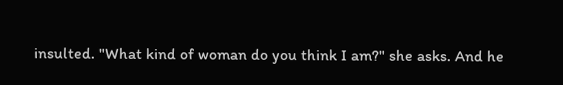insulted. "What kind of woman do you think I am?" she asks. And he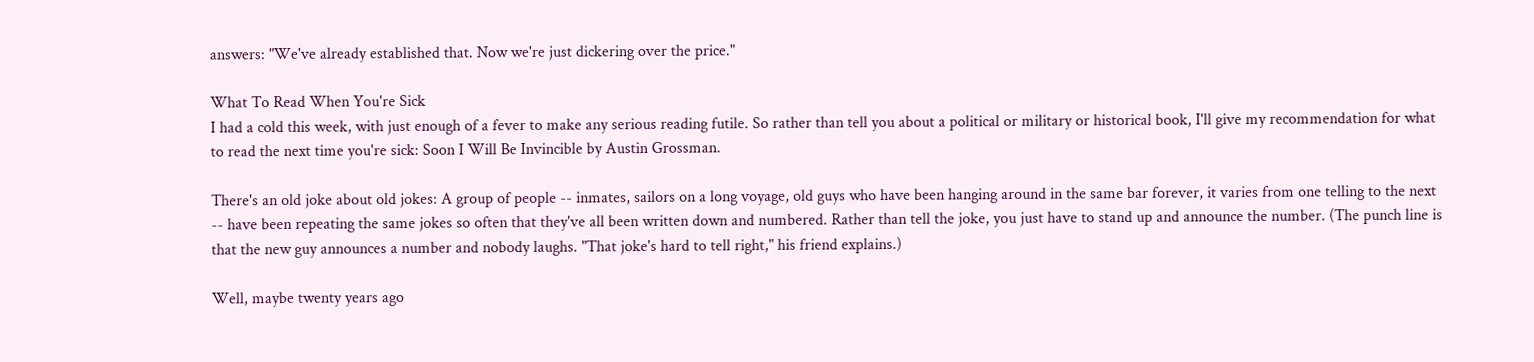answers: "We've already established that. Now we're just dickering over the price."

What To Read When You're Sick
I had a cold this week, with just enough of a fever to make any serious reading futile. So rather than tell you about a political or military or historical book, I'll give my recommendation for what to read the next time you're sick: Soon I Will Be Invincible by Austin Grossman.

There's an old joke about old jokes: A group of people -- inmates, sailors on a long voyage, old guys who have been hanging around in the same bar forever, it varies from one telling to the next -- have been repeating the same jokes so often that they've all been written down and numbered. Rather than tell the joke, you just have to stand up and announce the number. (The punch line is that the new guy announces a number and nobody laughs. "That joke's hard to tell right," his friend explains.)

Well, maybe twenty years ago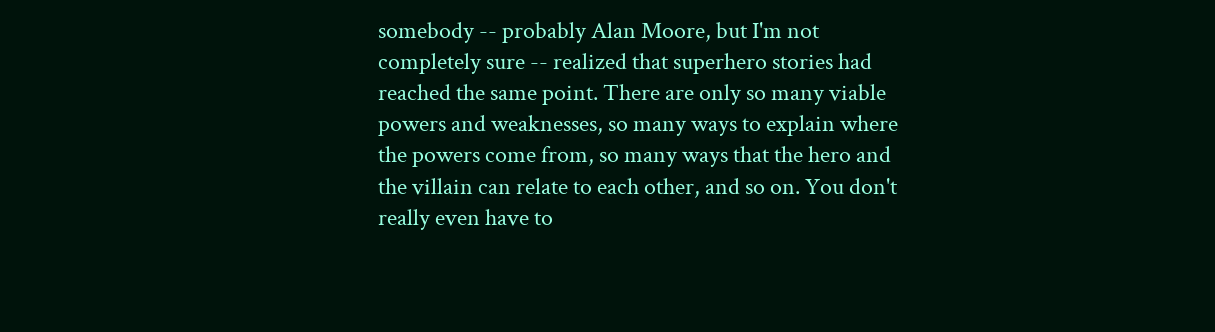somebody -- probably Alan Moore, but I'm not completely sure -- realized that superhero stories had reached the same point. There are only so many viable powers and weaknesses, so many ways to explain where the powers come from, so many ways that the hero and the villain can relate to each other, and so on. You don't really even have to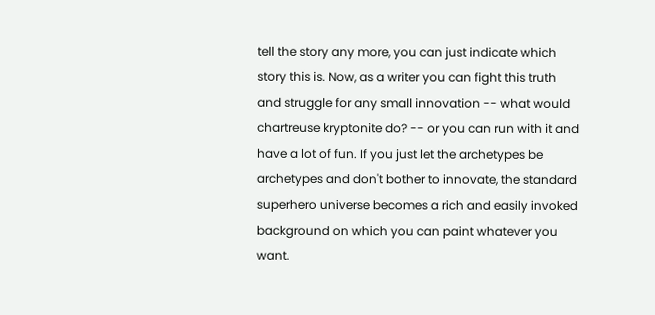tell the story any more, you can just indicate which story this is. Now, as a writer you can fight this truth and struggle for any small innovation -- what would chartreuse kryptonite do? -- or you can run with it and have a lot of fun. If you just let the archetypes be archetypes and don't bother to innovate, the standard superhero universe becomes a rich and easily invoked background on which you can paint whatever you want.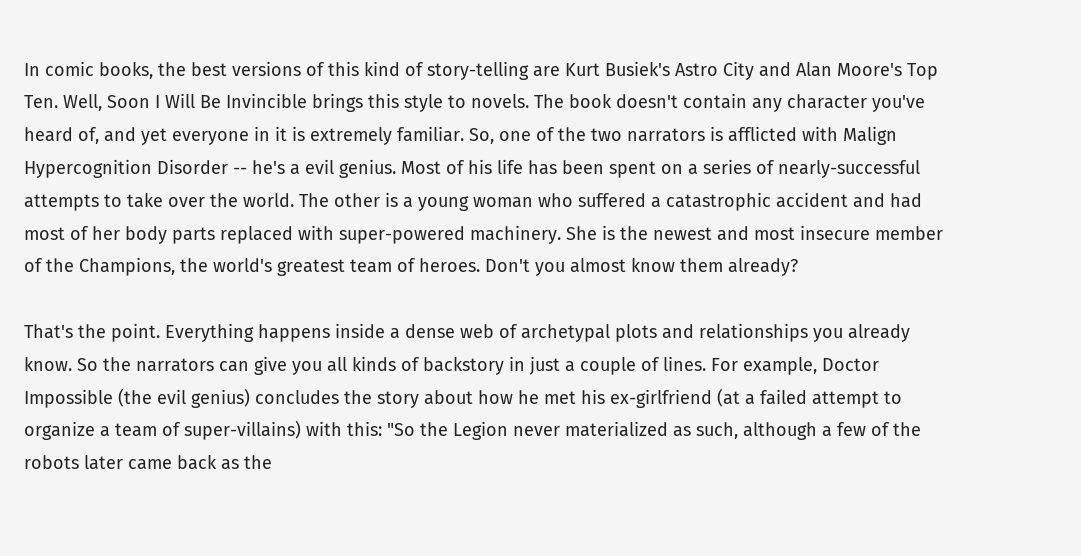In comic books, the best versions of this kind of story-telling are Kurt Busiek's Astro City and Alan Moore's Top Ten. Well, Soon I Will Be Invincible brings this style to novels. The book doesn't contain any character you've heard of, and yet everyone in it is extremely familiar. So, one of the two narrators is afflicted with Malign Hypercognition Disorder -- he's a evil genius. Most of his life has been spent on a series of nearly-successful attempts to take over the world. The other is a young woman who suffered a catastrophic accident and had most of her body parts replaced with super-powered machinery. She is the newest and most insecure member of the Champions, the world's greatest team of heroes. Don't you almost know them already?

That's the point. Everything happens inside a dense web of archetypal plots and relationships you already know. So the narrators can give you all kinds of backstory in just a couple of lines. For example, Doctor Impossible (the evil genius) concludes the story about how he met his ex-girlfriend (at a failed attempt to organize a team of super-villains) with this: "So the Legion never materialized as such, although a few of the robots later came back as the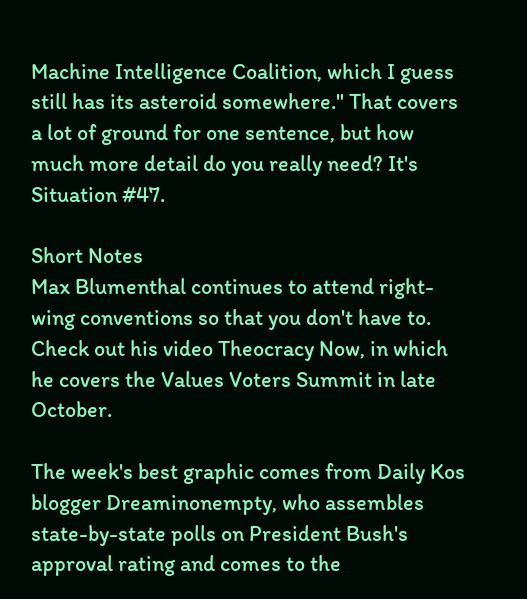Machine Intelligence Coalition, which I guess still has its asteroid somewhere." That covers a lot of ground for one sentence, but how much more detail do you really need? It's Situation #47.

Short Notes
Max Blumenthal continues to attend right-wing conventions so that you don't have to. Check out his video Theocracy Now, in which he covers the Values Voters Summit in late October.

The week's best graphic comes from Daily Kos blogger Dreaminonempty, who assembles state-by-state polls on President Bush's approval rating and comes to the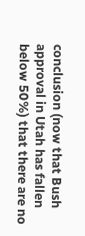conclusion (now that Bush approval in Utah has fallen below 50%) that there are no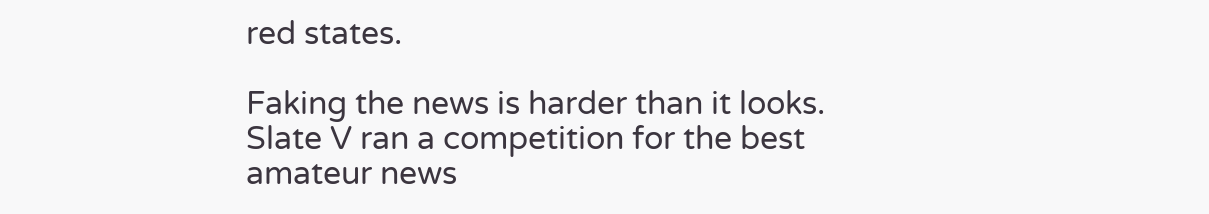red states.

Faking the news is harder than it looks. Slate V ran a competition for the best amateur news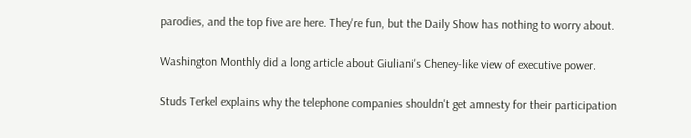parodies, and the top five are here. They're fun, but the Daily Show has nothing to worry about.

Washington Monthly did a long article about Giuliani's Cheney-like view of executive power.

Studs Terkel explains why the telephone companies shouldn't get amnesty for their participation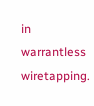in warrantless wiretapping.